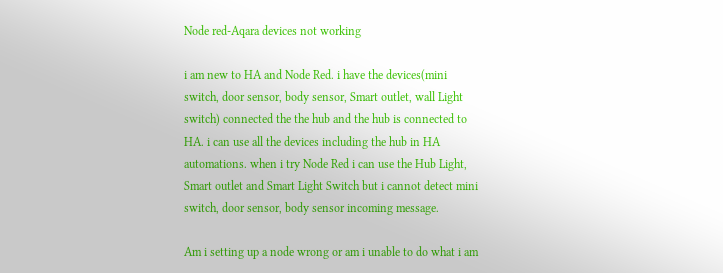Node red-Aqara devices not working

i am new to HA and Node Red. i have the devices(mini switch, door sensor, body sensor, Smart outlet, wall Light switch) connected the the hub and the hub is connected to HA. i can use all the devices including the hub in HA automations. when i try Node Red i can use the Hub Light, Smart outlet and Smart Light Switch but i cannot detect mini switch, door sensor, body sensor incoming message.

Am i setting up a node wrong or am i unable to do what i am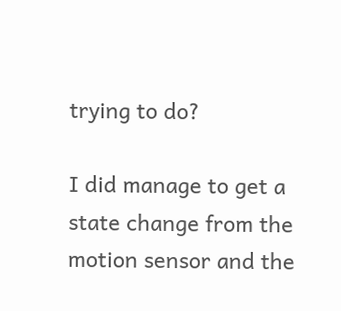trying to do?

I did manage to get a state change from the motion sensor and the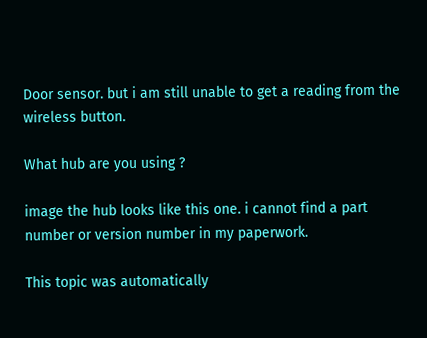Door sensor. but i am still unable to get a reading from the wireless button.

What hub are you using ?

image the hub looks like this one. i cannot find a part number or version number in my paperwork.

This topic was automatically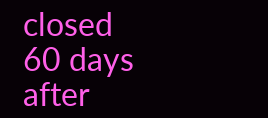closed 60 days after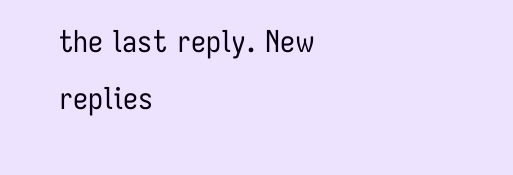the last reply. New replies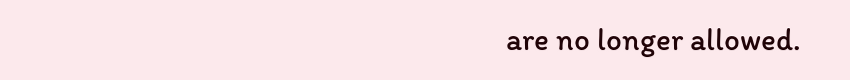are no longer allowed.